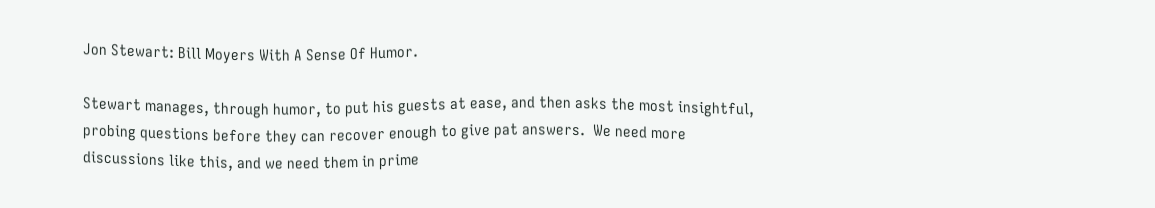Jon Stewart: Bill Moyers With A Sense Of Humor.

Stewart manages, through humor, to put his guests at ease, and then asks the most insightful, probing questions before they can recover enough to give pat answers.  We need more discussions like this, and we need them in prime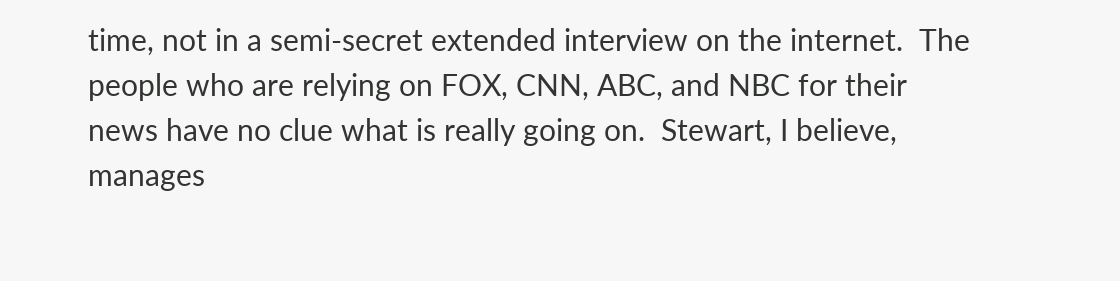time, not in a semi-secret extended interview on the internet.  The people who are relying on FOX, CNN, ABC, and NBC for their news have no clue what is really going on.  Stewart, I believe, manages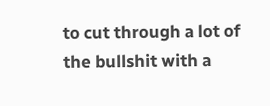to cut through a lot of the bullshit with a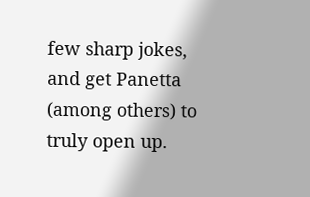few sharp jokes, and get Panetta (among others) to truly open up.